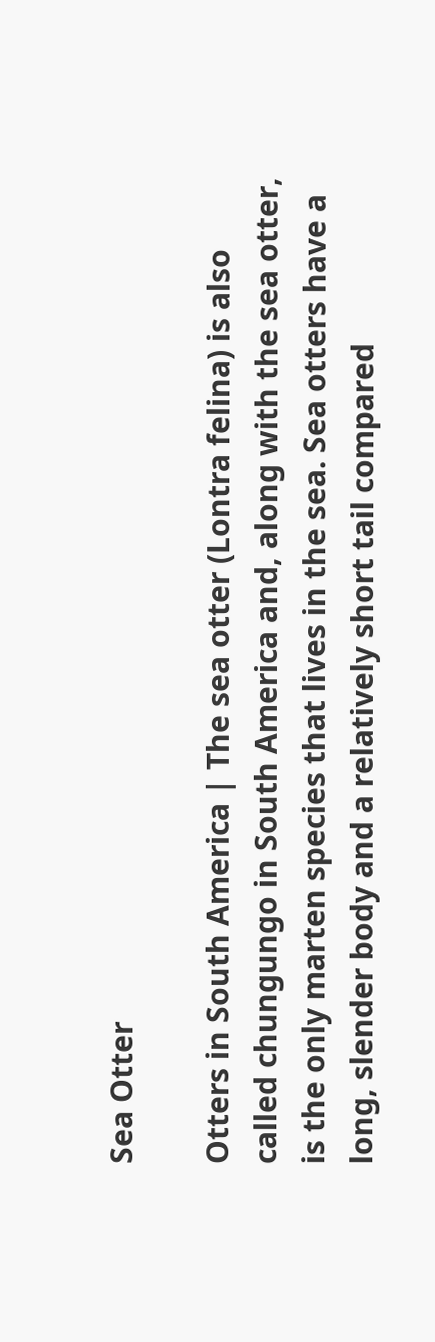Sea Otter

Otters in South America | The sea otter (Lontra felina) is also called chungungo in South America and, along with the sea otter, is the only marten species that lives in the sea. Sea otters have a long, slender body and a relatively short tail compared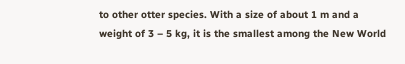to other otter species. With a size of about 1 m and a weight of 3 – 5 kg, it is the smallest among the New World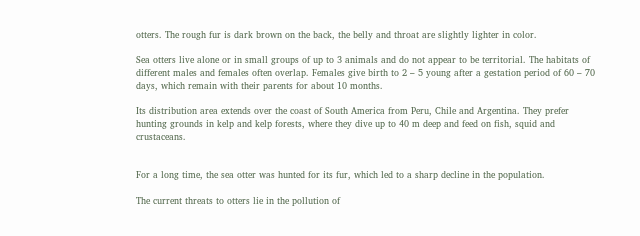otters. The rough fur is dark brown on the back, the belly and throat are slightly lighter in color.

Sea otters live alone or in small groups of up to 3 animals and do not appear to be territorial. The habitats of different males and females often overlap. Females give birth to 2 – 5 young after a gestation period of 60 – 70 days, which remain with their parents for about 10 months.

Its distribution area extends over the coast of South America from Peru, Chile and Argentina. They prefer hunting grounds in kelp and kelp forests, where they dive up to 40 m deep and feed on fish, squid and crustaceans.


For a long time, the sea otter was hunted for its fur, which led to a sharp decline in the population.

The current threats to otters lie in the pollution of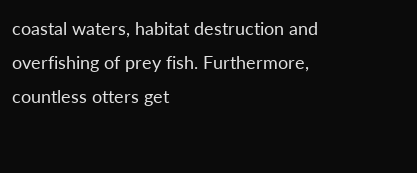coastal waters, habitat destruction and overfishing of prey fish. Furthermore, countless otters get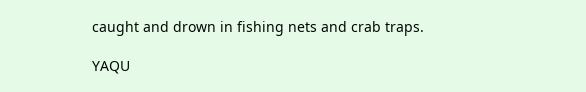caught and drown in fishing nets and crab traps.

YAQU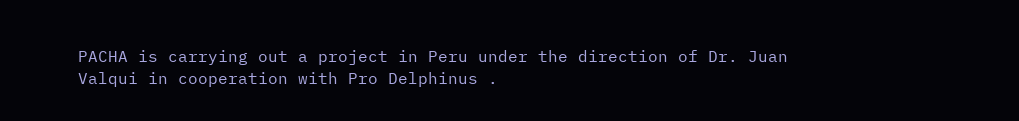PACHA is carrying out a project in Peru under the direction of Dr. Juan Valqui in cooperation with Pro Delphinus .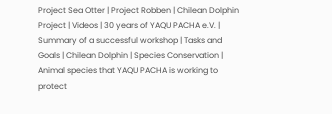Project Sea Otter | Project Robben | Chilean Dolphin Project | Videos | 30 years of YAQU PACHA e.V. | Summary of a successful workshop | Tasks and Goals | Chilean Dolphin | Species Conservation | Animal species that YAQU PACHA is working to protect